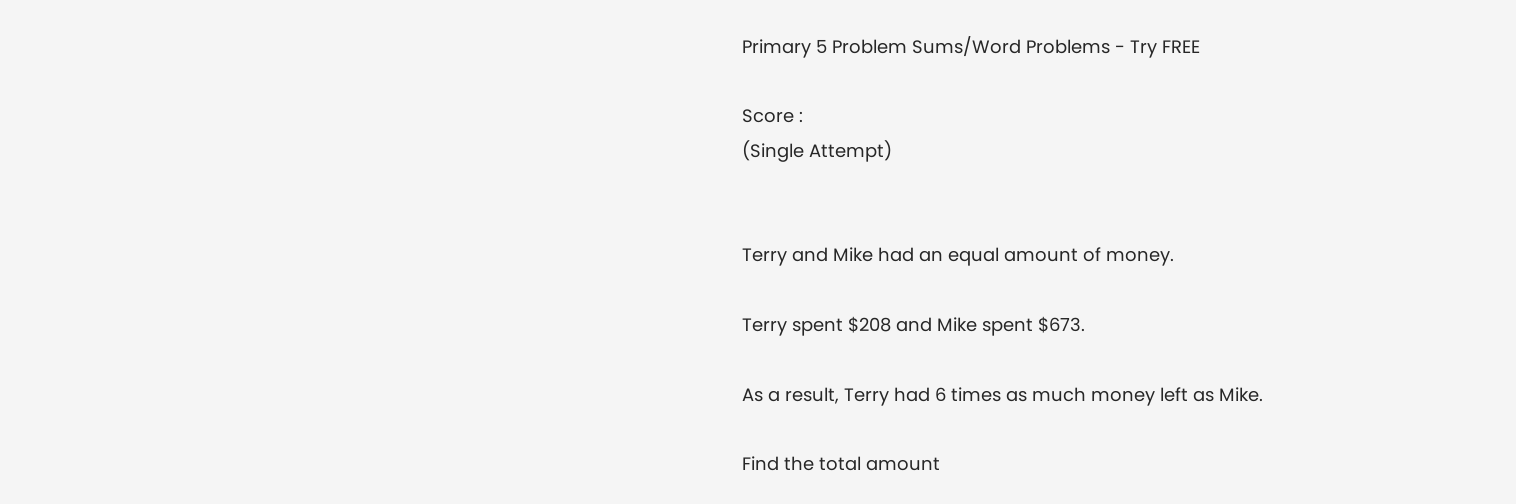Primary 5 Problem Sums/Word Problems - Try FREE

Score :
(Single Attempt)


Terry and Mike had an equal amount of money.

Terry spent $208 and Mike spent $673.

As a result, Terry had 6 times as much money left as Mike.

Find the total amount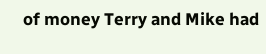of money Terry and Mike had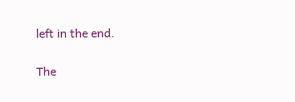left in the end.

The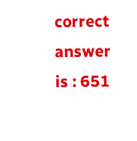correct answer is : 651